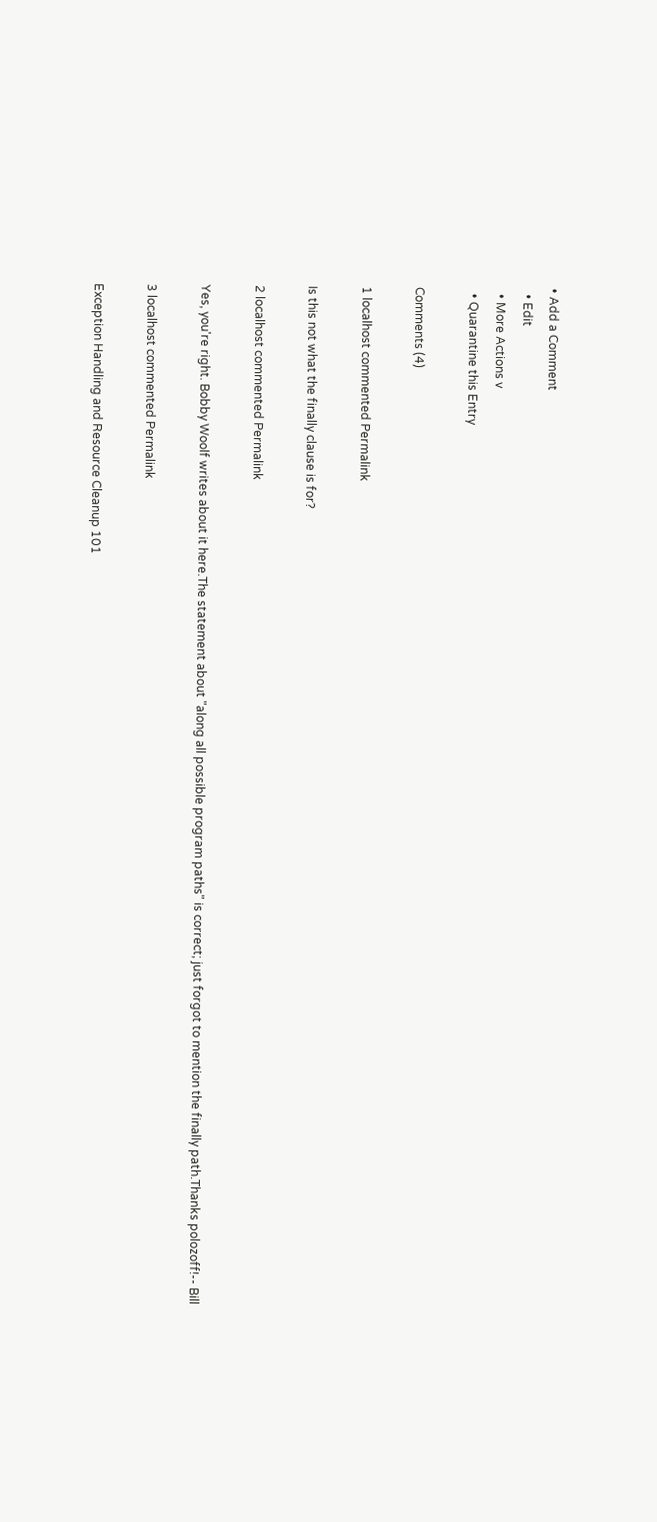• Add a Comment
  • Edit
  • More Actions v
  • Quarantine this Entry

Comments (4)

1 localhost commented Permalink

Is this not what the finally clause is for?

2 localhost commented Permalink

Yes, you're right. Bobby Woolf writes about it here.The statement about "along all possible program paths" is correct; just forgot to mention the finally path.Thanks polozoff!-- Bill

3 localhost commented Permalink

Exception Handling and Resource Cleanup 101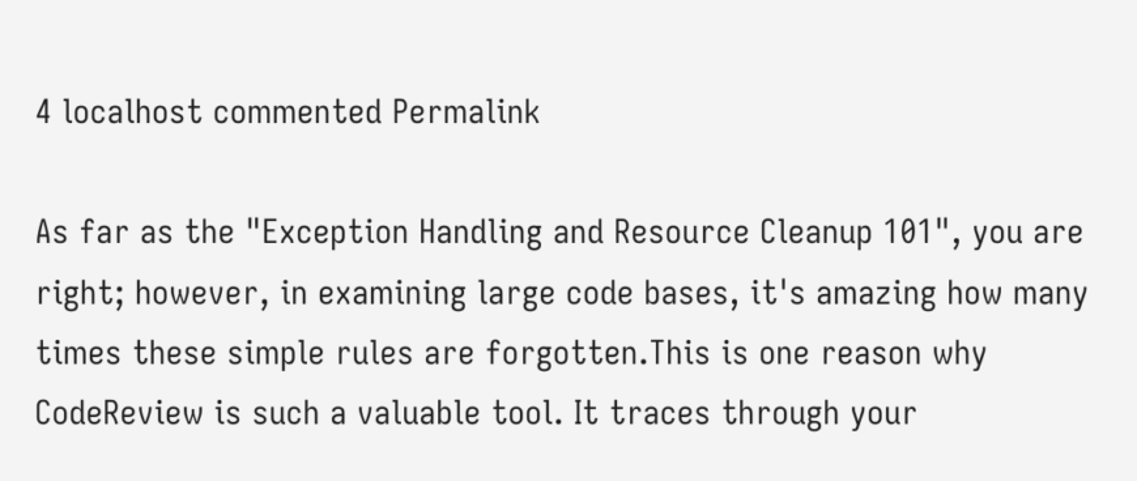4 localhost commented Permalink

As far as the "Exception Handling and Resource Cleanup 101", you are right; however, in examining large code bases, it's amazing how many times these simple rules are forgotten.This is one reason why CodeReview is such a valuable tool. It traces through your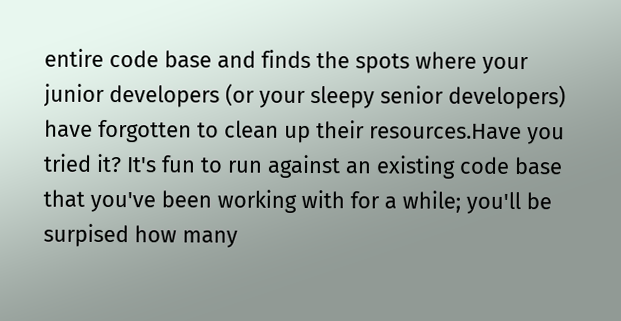entire code base and finds the spots where your junior developers (or your sleepy senior developers) have forgotten to clean up their resources.Have you tried it? It's fun to run against an existing code base that you've been working with for a while; you'll be surpised how many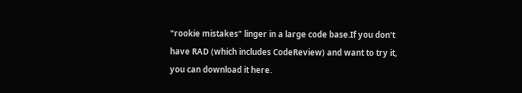"rookie mistakes" linger in a large code base.If you don't have RAD (which includes CodeReview) and want to try it, you can download it here.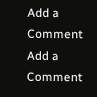Add a Comment Add a Comment